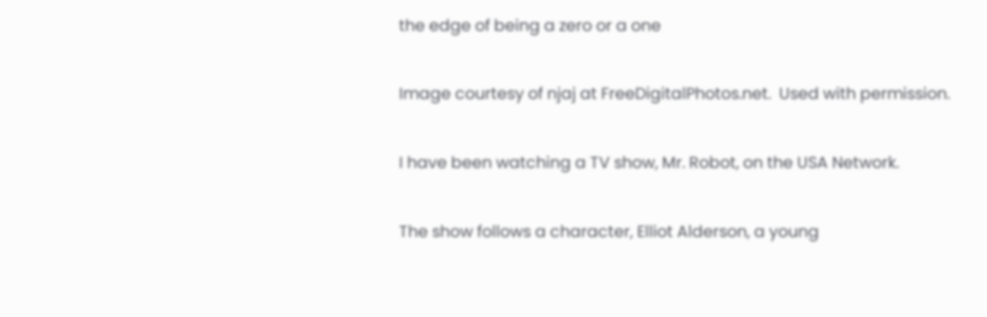the edge of being a zero or a one

Image courtesy of njaj at FreeDigitalPhotos.net.  Used with permission.

I have been watching a TV show, Mr. Robot, on the USA Network.

The show follows a character, Elliot Alderson, a young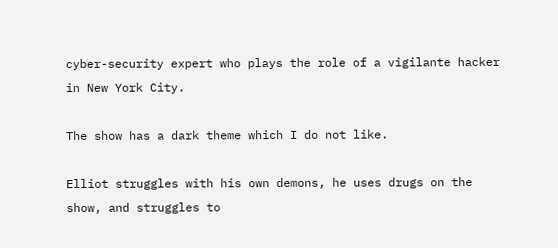cyber-security expert who plays the role of a vigilante hacker in New York City.

The show has a dark theme which I do not like.

Elliot struggles with his own demons, he uses drugs on the show, and struggles to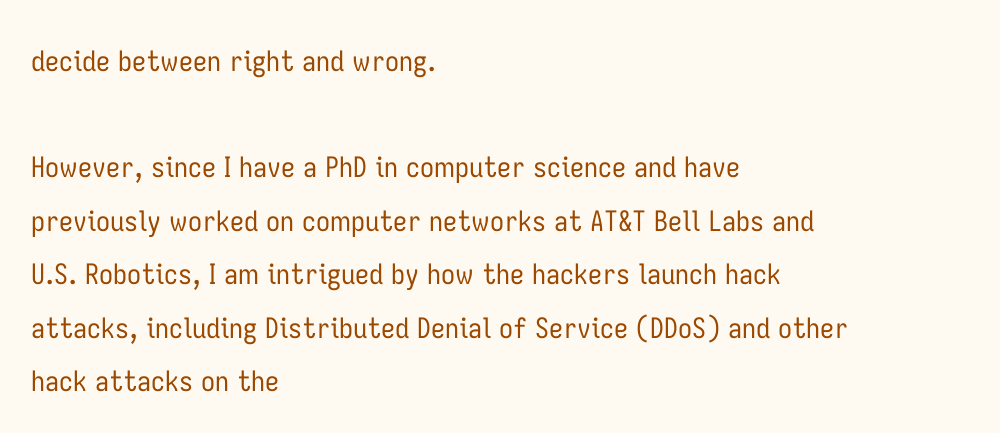decide between right and wrong.

However, since I have a PhD in computer science and have previously worked on computer networks at AT&T Bell Labs and U.S. Robotics, I am intrigued by how the hackers launch hack attacks, including Distributed Denial of Service (DDoS) and other hack attacks on the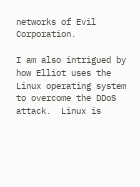networks of Evil Corporation.

I am also intrigued by how Elliot uses the Linux operating system to overcome the DDoS attack.  Linux is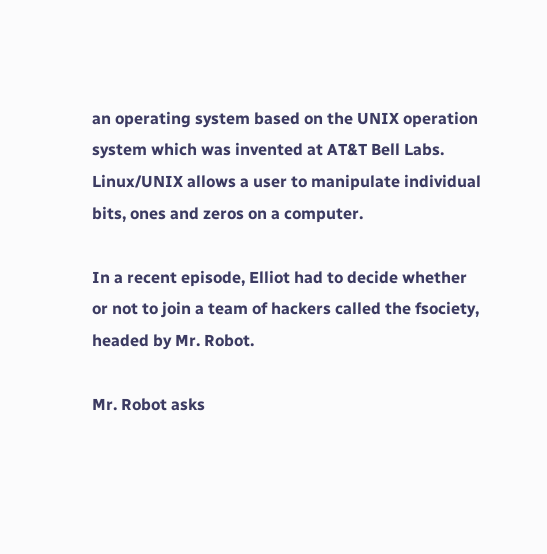an operating system based on the UNIX operation system which was invented at AT&T Bell Labs.  Linux/UNIX allows a user to manipulate individual bits, ones and zeros on a computer.

In a recent episode, Elliot had to decide whether or not to join a team of hackers called the fsociety, headed by Mr. Robot.

Mr. Robot asks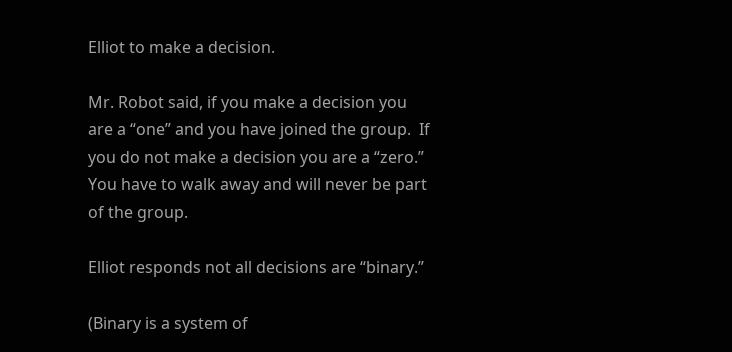Elliot to make a decision.

Mr. Robot said, if you make a decision you are a “one” and you have joined the group.  If you do not make a decision you are a “zero.”  You have to walk away and will never be part of the group.

Elliot responds not all decisions are “binary.”

(Binary is a system of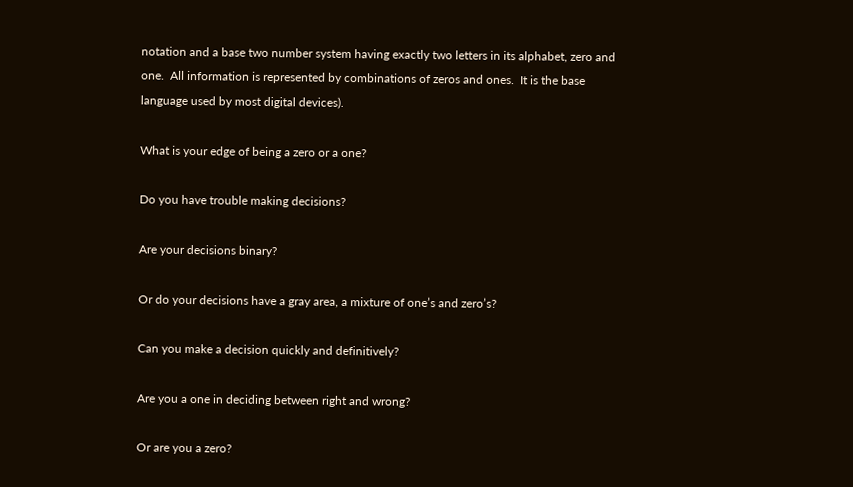notation and a base two number system having exactly two letters in its alphabet, zero and one.  All information is represented by combinations of zeros and ones.  It is the base language used by most digital devices).

What is your edge of being a zero or a one?

Do you have trouble making decisions?

Are your decisions binary?

Or do your decisions have a gray area, a mixture of one’s and zero’s?

Can you make a decision quickly and definitively?

Are you a one in deciding between right and wrong?

Or are you a zero?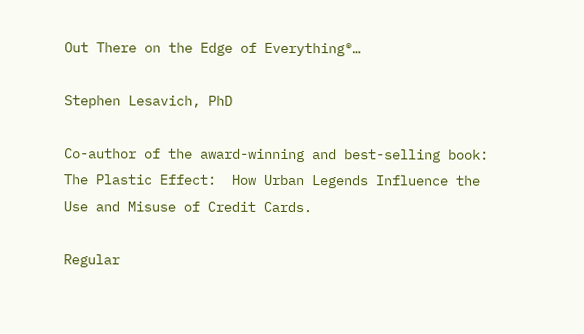Out There on the Edge of Everything®…

Stephen Lesavich, PhD

Co-author of the award-winning and best-selling book:  The Plastic Effect:  How Urban Legends Influence the Use and Misuse of Credit Cards.

Regular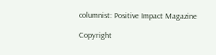columnist: Positive Impact Magazine

Copyright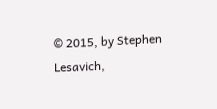© 2015, by Stephen Lesavich,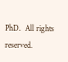PhD.  All rights reserved.